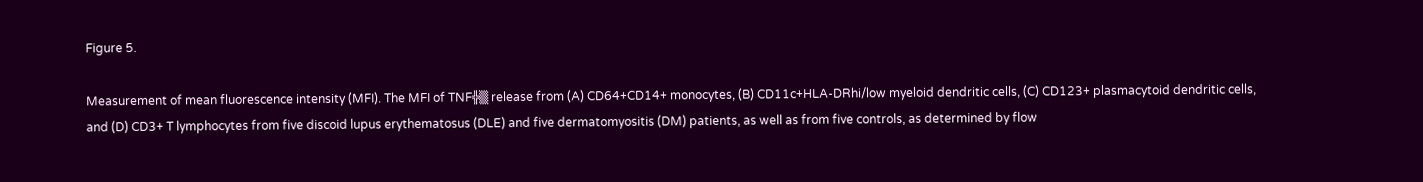Figure 5.

Measurement of mean fluorescence intensity (MFI). The MFI of TNF╬▒ release from (A) CD64+CD14+ monocytes, (B) CD11c+HLA-DRhi/low myeloid dendritic cells, (C) CD123+ plasmacytoid dendritic cells, and (D) CD3+ T lymphocytes from five discoid lupus erythematosus (DLE) and five dermatomyositis (DM) patients, as well as from five controls, as determined by flow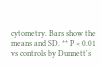cytometry. Bars show the means and SD. ** P < 0.01 vs controls by Dunnett's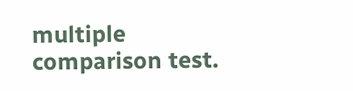multiple comparison test.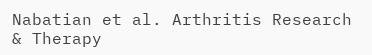Nabatian et al. Arthritis Research & Therapy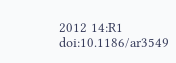2012 14:R1   doi:10.1186/ar3549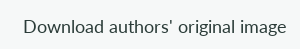Download authors' original image